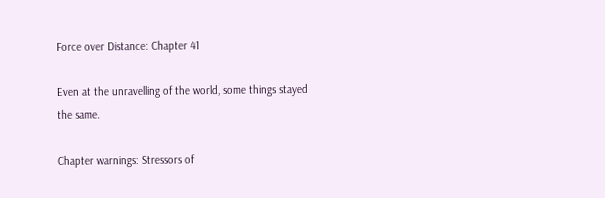Force over Distance: Chapter 41

Even at the unravelling of the world, some things stayed the same.

Chapter warnings: Stressors of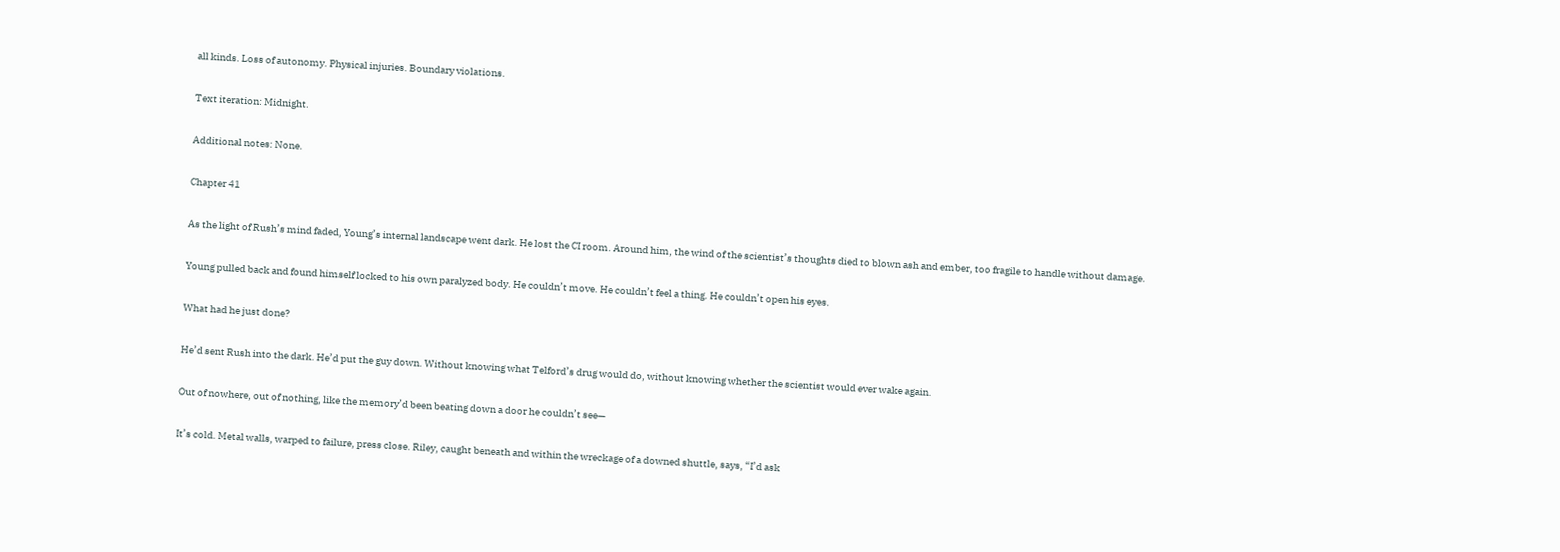all kinds. Loss of autonomy. Physical injuries. Boundary violations.

Text iteration: Midnight.

Additional notes: None.

Chapter 41

As the light of Rush’s mind faded, Young’s internal landscape went dark. He lost the CI room. Around him, the wind of the scientist’s thoughts died to blown ash and ember, too fragile to handle without damage.

Young pulled back and found himself locked to his own paralyzed body. He couldn’t move. He couldn’t feel a thing. He couldn’t open his eyes.

What had he just done?

He’d sent Rush into the dark. He’d put the guy down. Without knowing what Telford’s drug would do, without knowing whether the scientist would ever wake again.

Out of nowhere, out of nothing, like the memory’d been beating down a door he couldn’t see—

It’s cold. Metal walls, warped to failure, press close. Riley, caught beneath and within the wreckage of a downed shuttle, says, “I’d ask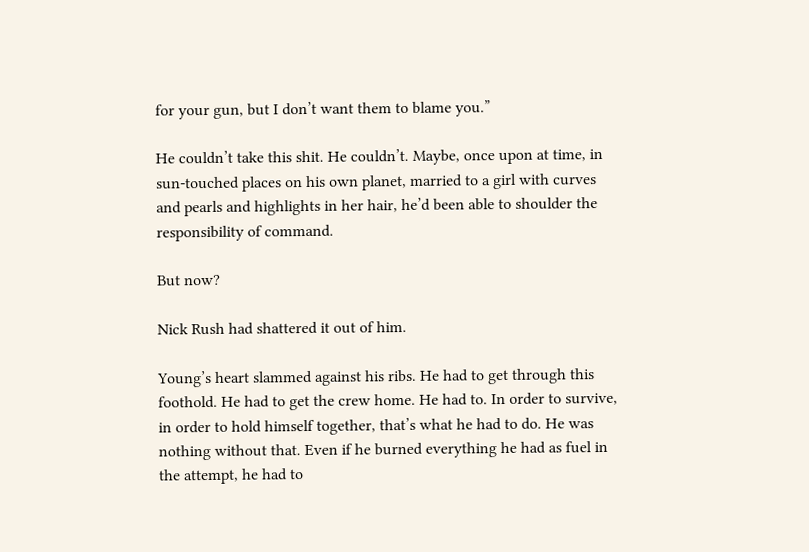for your gun, but I don’t want them to blame you.”

He couldn’t take this shit. He couldn’t. Maybe, once upon at time, in sun-touched places on his own planet, married to a girl with curves and pearls and highlights in her hair, he’d been able to shoulder the responsibility of command.

But now?

Nick Rush had shattered it out of him.

Young’s heart slammed against his ribs. He had to get through this foothold. He had to get the crew home. He had to. In order to survive, in order to hold himself together, that’s what he had to do. He was nothing without that. Even if he burned everything he had as fuel in the attempt, he had to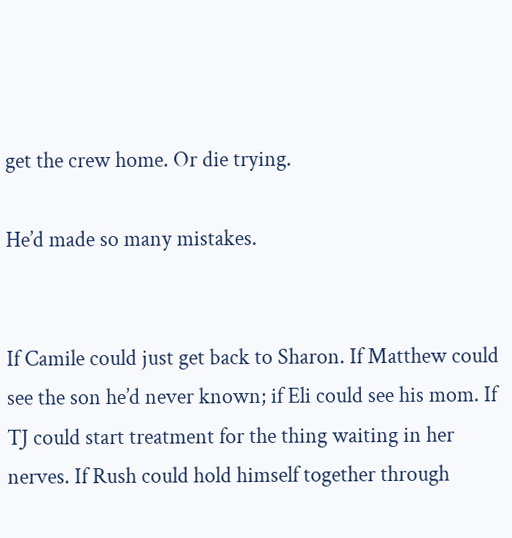get the crew home. Or die trying.

He’d made so many mistakes.


If Camile could just get back to Sharon. If Matthew could see the son he’d never known; if Eli could see his mom. If TJ could start treatment for the thing waiting in her nerves. If Rush could hold himself together through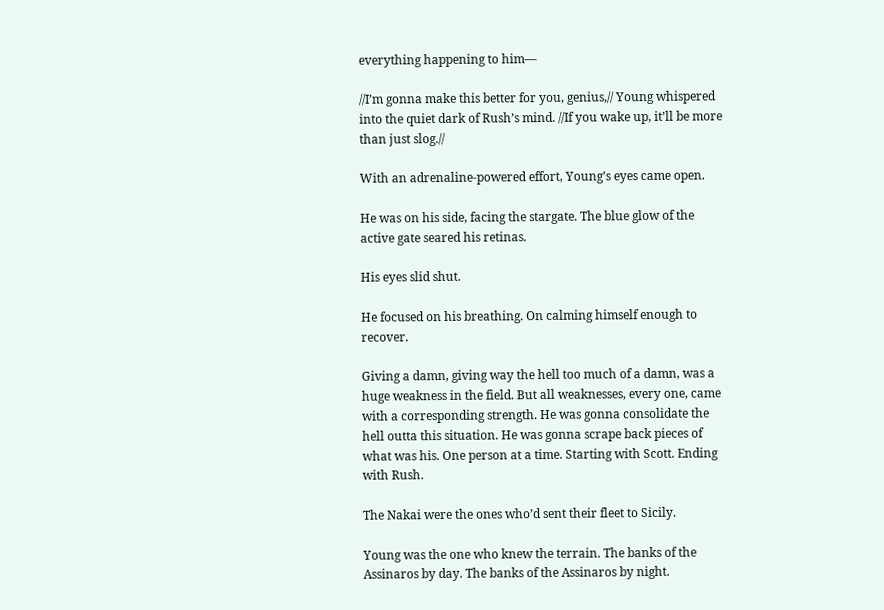everything happening to him—

//I’m gonna make this better for you, genius,// Young whispered into the quiet dark of Rush’s mind. //If you wake up, it’ll be more than just slog.//

With an adrenaline-powered effort, Young’s eyes came open.

He was on his side, facing the stargate. The blue glow of the active gate seared his retinas.

His eyes slid shut.

He focused on his breathing. On calming himself enough to recover.

Giving a damn, giving way the hell too much of a damn, was a huge weakness in the field. But all weaknesses, every one, came with a corresponding strength. He was gonna consolidate the hell outta this situation. He was gonna scrape back pieces of what was his. One person at a time. Starting with Scott. Ending with Rush.

The Nakai were the ones who’d sent their fleet to Sicily.

Young was the one who knew the terrain. The banks of the Assinaros by day. The banks of the Assinaros by night.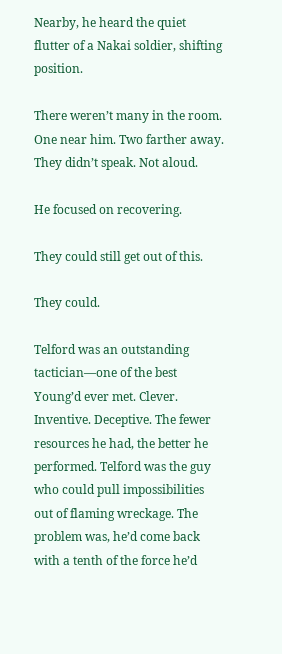Nearby, he heard the quiet flutter of a Nakai soldier, shifting position.

There weren’t many in the room. One near him. Two farther away. They didn’t speak. Not aloud.

He focused on recovering.

They could still get out of this.

They could.

Telford was an outstanding tactician—one of the best Young’d ever met. Clever. Inventive. Deceptive. The fewer resources he had, the better he performed. Telford was the guy who could pull impossibilities out of flaming wreckage. The problem was, he’d come back with a tenth of the force he’d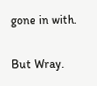gone in with.

But Wray.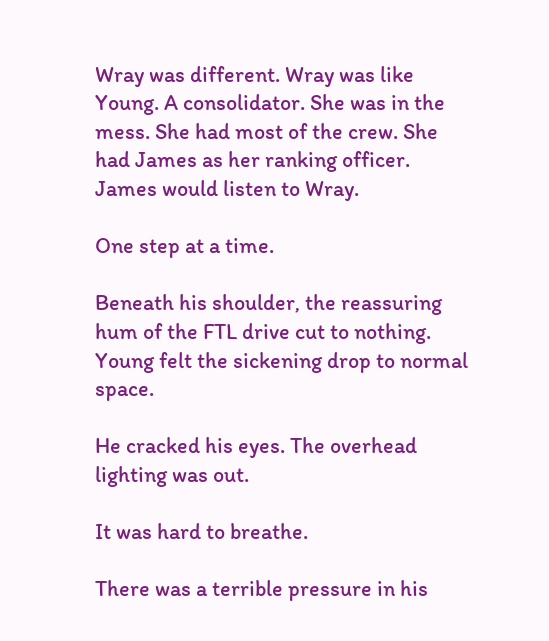Wray was different. Wray was like Young. A consolidator. She was in the mess. She had most of the crew. She had James as her ranking officer. James would listen to Wray.

One step at a time.

Beneath his shoulder, the reassuring hum of the FTL drive cut to nothing. Young felt the sickening drop to normal space.

He cracked his eyes. The overhead lighting was out.

It was hard to breathe.

There was a terrible pressure in his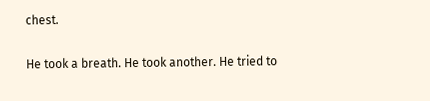chest.

He took a breath. He took another. He tried to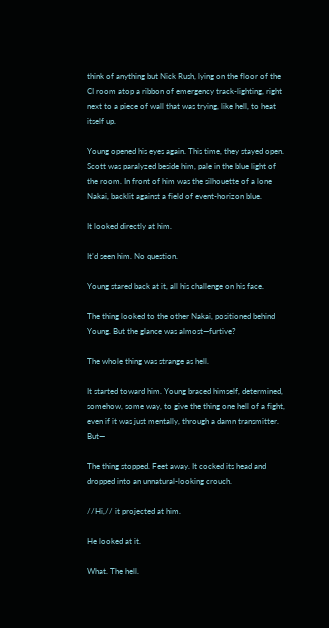think of anything but Nick Rush, lying on the floor of the CI room atop a ribbon of emergency track-lighting, right next to a piece of wall that was trying, like hell, to heat itself up.

Young opened his eyes again. This time, they stayed open. Scott was paralyzed beside him, pale in the blue light of the room. In front of him was the silhouette of a lone Nakai, backlit against a field of event-horizon blue.

It looked directly at him.

It’d seen him. No question.

Young stared back at it, all his challenge on his face.

The thing looked to the other Nakai, positioned behind Young. But the glance was almost—furtive?

The whole thing was strange as hell.

It started toward him. Young braced himself, determined, somehow, some way, to give the thing one hell of a fight, even if it was just mentally, through a damn transmitter. But—

The thing stopped. Feet away. It cocked its head and dropped into an unnatural-looking crouch.

//Hi,// it projected at him.

He looked at it.

What. The hell.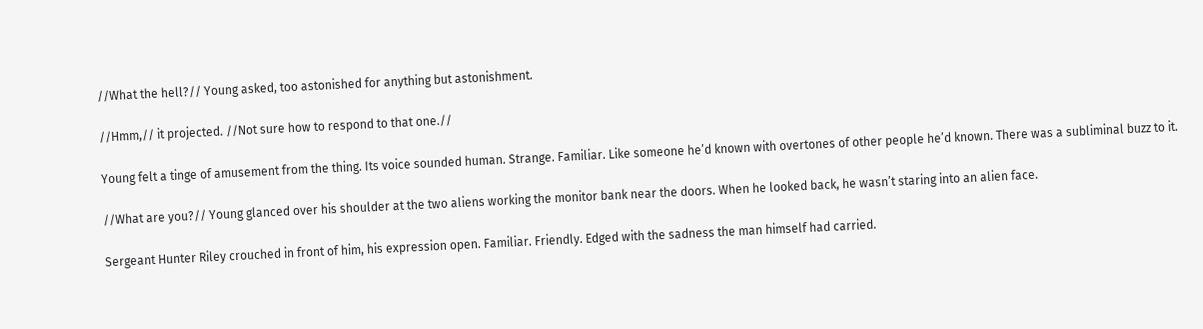//What the hell?// Young asked, too astonished for anything but astonishment.

//Hmm,// it projected. //Not sure how to respond to that one.//

Young felt a tinge of amusement from the thing. Its voice sounded human. Strange. Familiar. Like someone he’d known with overtones of other people he’d known. There was a subliminal buzz to it.

//What are you?// Young glanced over his shoulder at the two aliens working the monitor bank near the doors. When he looked back, he wasn’t staring into an alien face.

Sergeant Hunter Riley crouched in front of him, his expression open. Familiar. Friendly. Edged with the sadness the man himself had carried.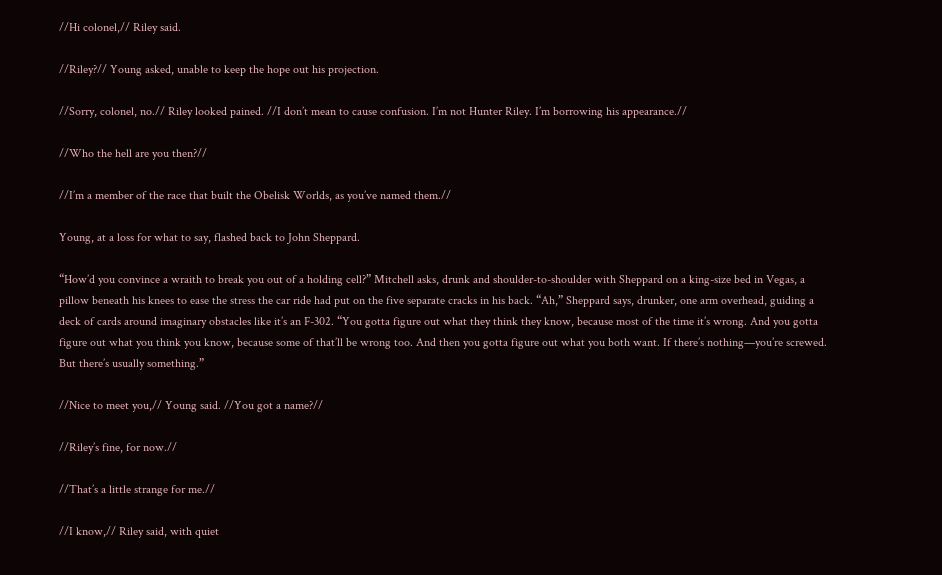//Hi colonel,// Riley said.

//Riley?// Young asked, unable to keep the hope out his projection.

//Sorry, colonel, no.// Riley looked pained. //I don’t mean to cause confusion. I’m not Hunter Riley. I’m borrowing his appearance.//

//Who the hell are you then?//

//I’m a member of the race that built the Obelisk Worlds, as you’ve named them.//

Young, at a loss for what to say, flashed back to John Sheppard.

“How’d you convince a wraith to break you out of a holding cell?” Mitchell asks, drunk and shoulder-to-shoulder with Sheppard on a king-size bed in Vegas, a pillow beneath his knees to ease the stress the car ride had put on the five separate cracks in his back. “Ah,” Sheppard says, drunker, one arm overhead, guiding a deck of cards around imaginary obstacles like it’s an F-302. “You gotta figure out what they think they know, because most of the time it’s wrong. And you gotta figure out what you think you know, because some of that’ll be wrong too. And then you gotta figure out what you both want. If there’s nothing—you’re screwed. But there’s usually something.”

//Nice to meet you,// Young said. //You got a name?//

//Riley’s fine, for now.//

//That’s a little strange for me.//

//I know,// Riley said, with quiet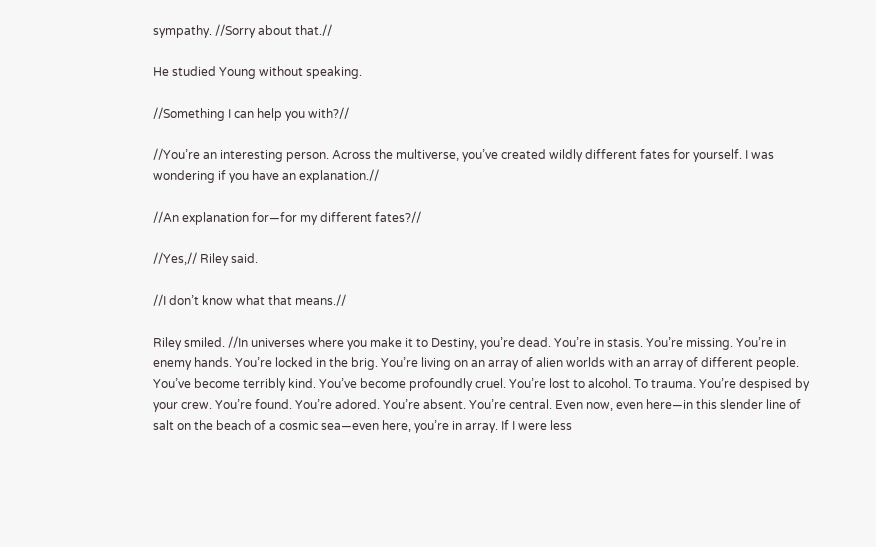sympathy. //Sorry about that.//

He studied Young without speaking.

//Something I can help you with?//

//You’re an interesting person. Across the multiverse, you’ve created wildly different fates for yourself. I was wondering if you have an explanation.//

//An explanation for—for my different fates?//

//Yes,// Riley said.

//I don’t know what that means.//

Riley smiled. //In universes where you make it to Destiny, you’re dead. You’re in stasis. You’re missing. You’re in enemy hands. You’re locked in the brig. You’re living on an array of alien worlds with an array of different people. You’ve become terribly kind. You’ve become profoundly cruel. You’re lost to alcohol. To trauma. You’re despised by your crew. You’re found. You’re adored. You’re absent. You’re central. Even now, even here—in this slender line of salt on the beach of a cosmic sea—even here, you’re in array. If I were less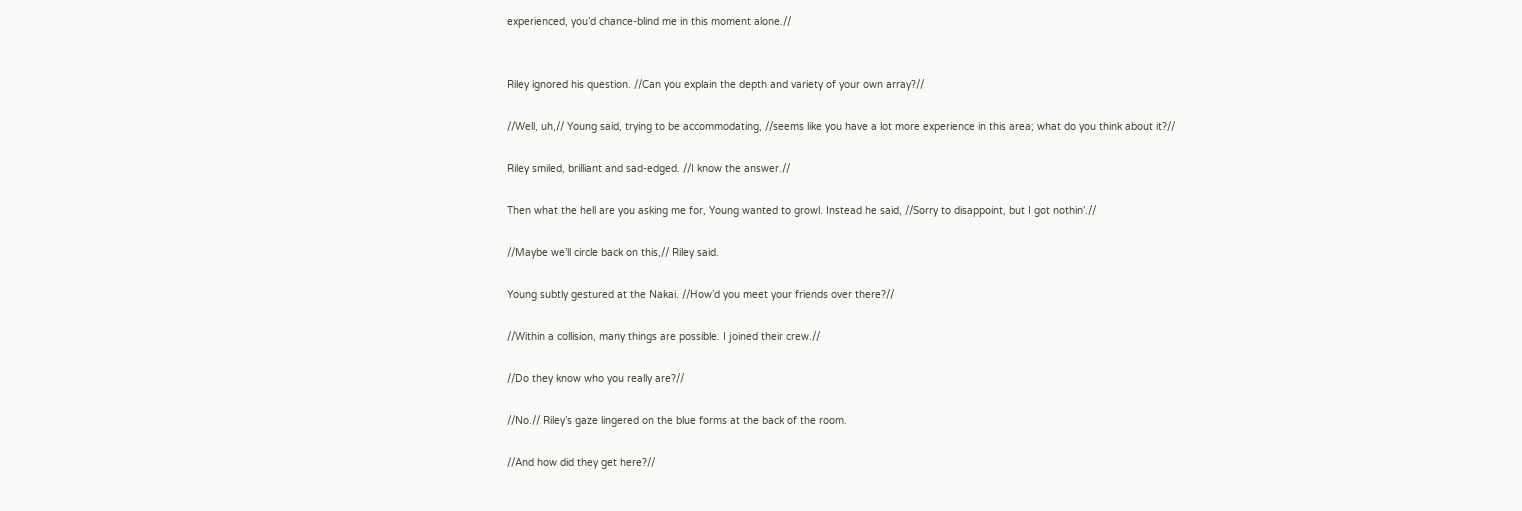experienced, you’d chance-blind me in this moment alone.//


Riley ignored his question. //Can you explain the depth and variety of your own array?//

//Well, uh,// Young said, trying to be accommodating, //seems like you have a lot more experience in this area; what do you think about it?//

Riley smiled, brilliant and sad-edged. //I know the answer.//

Then what the hell are you asking me for, Young wanted to growl. Instead he said, //Sorry to disappoint, but I got nothin’.//

//Maybe we’ll circle back on this,// Riley said.

Young subtly gestured at the Nakai. //How’d you meet your friends over there?//

//Within a collision, many things are possible. I joined their crew.//

//Do they know who you really are?//

//No.// Riley’s gaze lingered on the blue forms at the back of the room.

//And how did they get here?//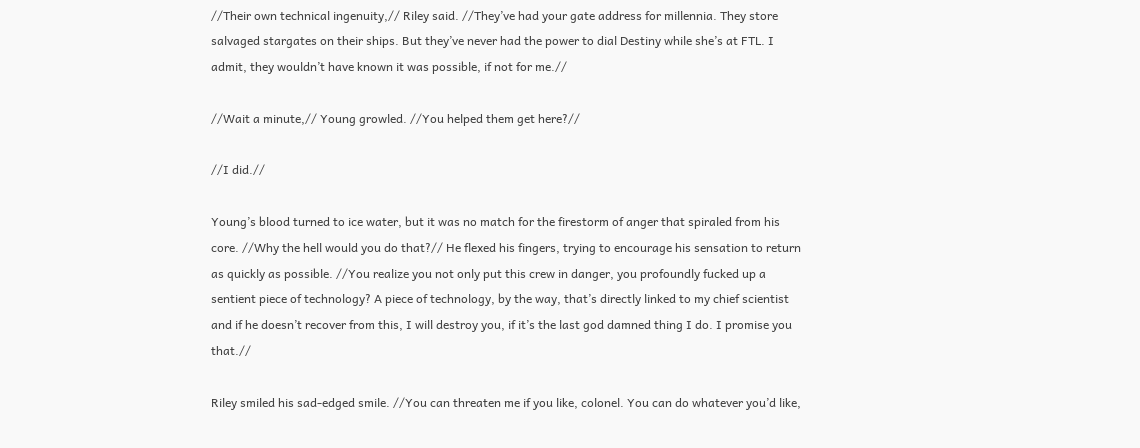//Their own technical ingenuity,// Riley said. //They’ve had your gate address for millennia. They store salvaged stargates on their ships. But they’ve never had the power to dial Destiny while she’s at FTL. I admit, they wouldn’t have known it was possible, if not for me.//

//Wait a minute,// Young growled. //You helped them get here?//

//I did.//

Young’s blood turned to ice water, but it was no match for the firestorm of anger that spiraled from his core. //Why the hell would you do that?// He flexed his fingers, trying to encourage his sensation to return as quickly as possible. //You realize you not only put this crew in danger, you profoundly fucked up a sentient piece of technology? A piece of technology, by the way, that’s directly linked to my chief scientist and if he doesn’t recover from this, I will destroy you, if it’s the last god damned thing I do. I promise you that.//

Riley smiled his sad-edged smile. //You can threaten me if you like, colonel. You can do whatever you’d like,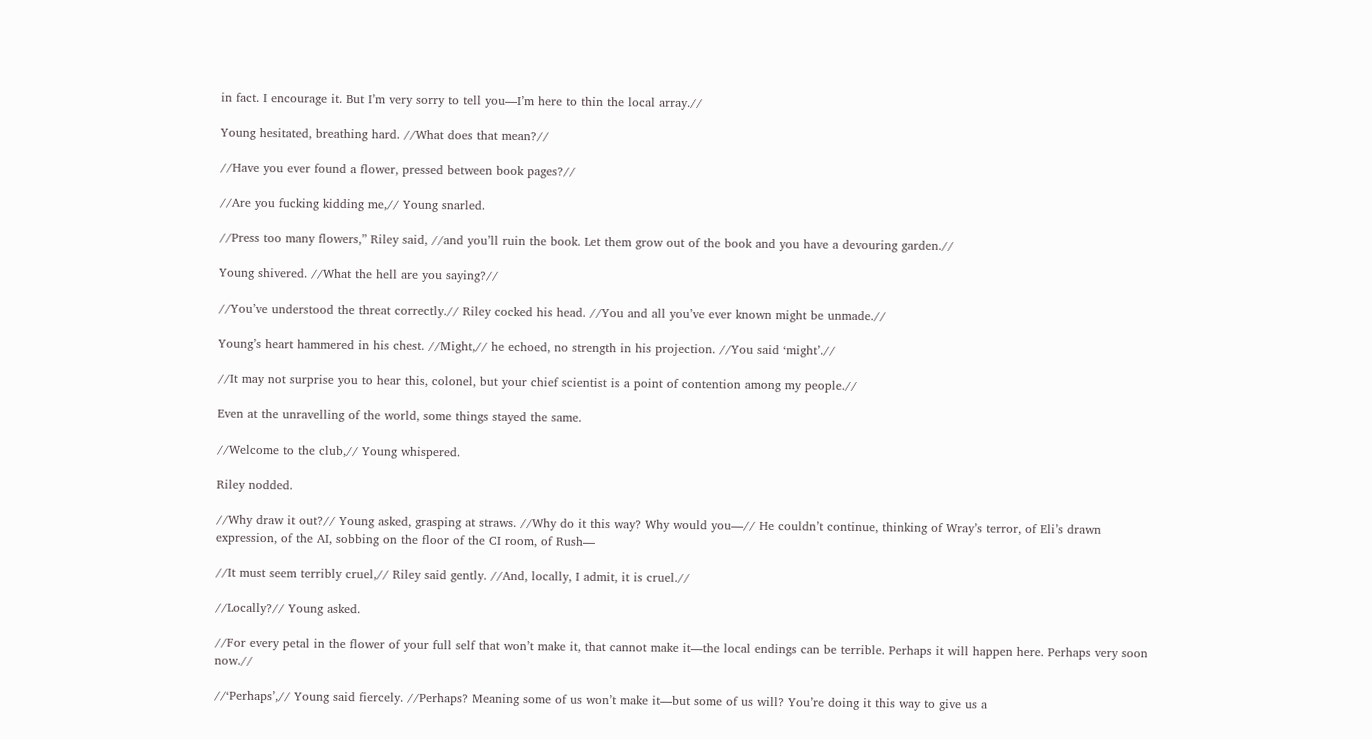in fact. I encourage it. But I’m very sorry to tell you—I’m here to thin the local array.//

Young hesitated, breathing hard. //What does that mean?//

//Have you ever found a flower, pressed between book pages?//

//Are you fucking kidding me,// Young snarled.

//Press too many flowers,” Riley said, //and you’ll ruin the book. Let them grow out of the book and you have a devouring garden.//

Young shivered. //What the hell are you saying?//

//You’ve understood the threat correctly.// Riley cocked his head. //You and all you’ve ever known might be unmade.//

Young’s heart hammered in his chest. //Might,// he echoed, no strength in his projection. //You said ‘might’.//

//It may not surprise you to hear this, colonel, but your chief scientist is a point of contention among my people.//

Even at the unravelling of the world, some things stayed the same.

//Welcome to the club,// Young whispered.

Riley nodded.

//Why draw it out?// Young asked, grasping at straws. //Why do it this way? Why would you—// He couldn’t continue, thinking of Wray’s terror, of Eli’s drawn expression, of the AI, sobbing on the floor of the CI room, of Rush—

//It must seem terribly cruel,// Riley said gently. //And, locally, I admit, it is cruel.//

//Locally?// Young asked.

//For every petal in the flower of your full self that won’t make it, that cannot make it—the local endings can be terrible. Perhaps it will happen here. Perhaps very soon now.//

//‘Perhaps’,// Young said fiercely. //Perhaps? Meaning some of us won’t make it—but some of us will? You’re doing it this way to give us a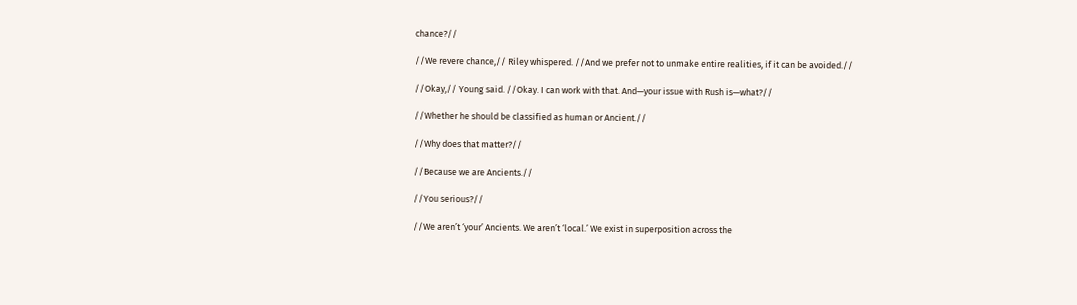chance?//

//We revere chance,// Riley whispered. //And we prefer not to unmake entire realities, if it can be avoided.//

//Okay,// Young said. //Okay. I can work with that. And—your issue with Rush is—what?//

//Whether he should be classified as human or Ancient.//

//Why does that matter?//

//Because we are Ancients.//

//You serious?//

//We aren’t ‘your’ Ancients. We aren’t ‘local.’ We exist in superposition across the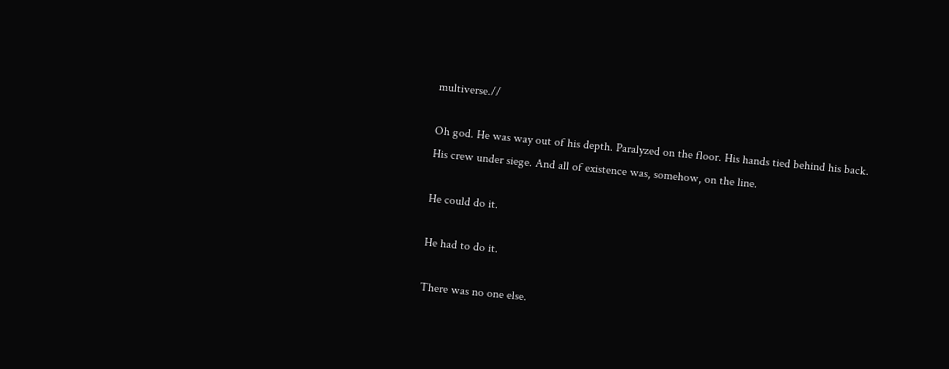multiverse.//

Oh god. He was way out of his depth. Paralyzed on the floor. His hands tied behind his back. His crew under siege. And all of existence was, somehow, on the line.

He could do it.

He had to do it.

There was no one else.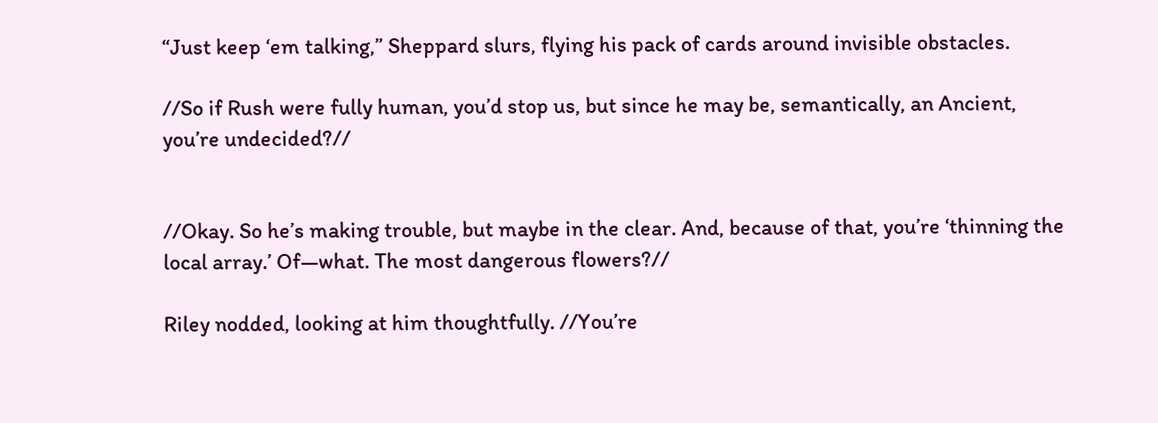“Just keep ‘em talking,” Sheppard slurs, flying his pack of cards around invisible obstacles.

//So if Rush were fully human, you’d stop us, but since he may be, semantically, an Ancient, you’re undecided?//


//Okay. So he’s making trouble, but maybe in the clear. And, because of that, you’re ‘thinning the local array.’ Of—what. The most dangerous flowers?//

Riley nodded, looking at him thoughtfully. //You’re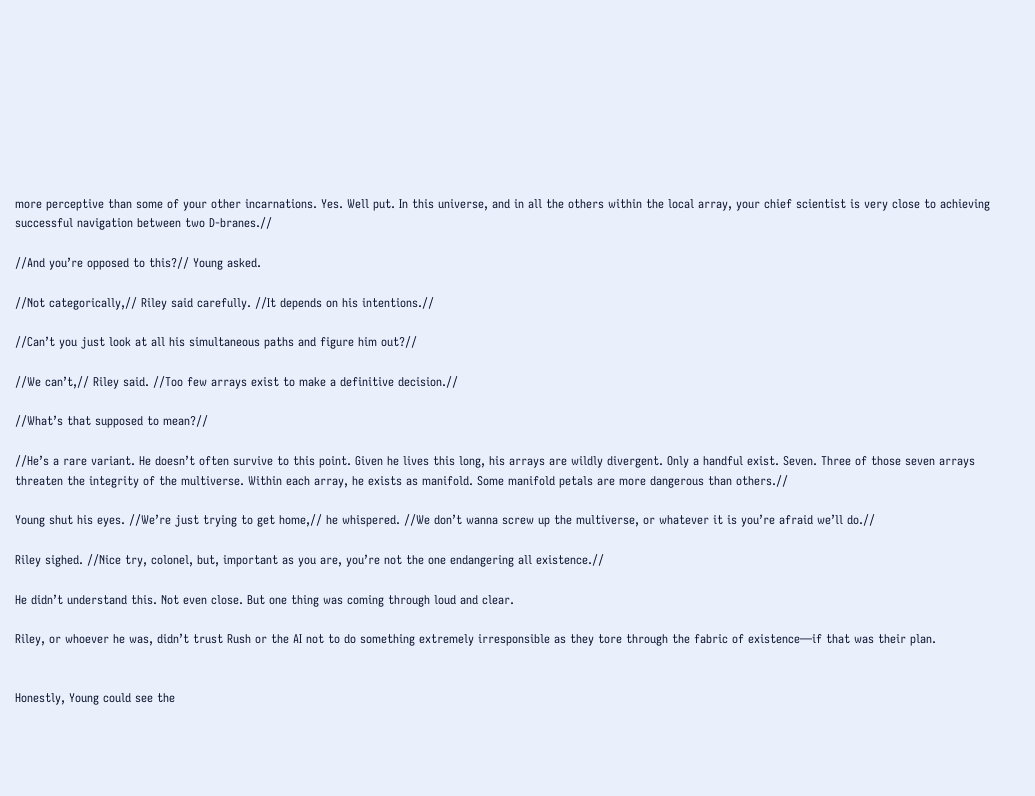more perceptive than some of your other incarnations. Yes. Well put. In this universe, and in all the others within the local array, your chief scientist is very close to achieving successful navigation between two D-branes.//

//And you’re opposed to this?// Young asked.

//Not categorically,// Riley said carefully. //It depends on his intentions.//

//Can’t you just look at all his simultaneous paths and figure him out?//

//We can’t,// Riley said. //Too few arrays exist to make a definitive decision.//

//What’s that supposed to mean?//

//He’s a rare variant. He doesn’t often survive to this point. Given he lives this long, his arrays are wildly divergent. Only a handful exist. Seven. Three of those seven arrays threaten the integrity of the multiverse. Within each array, he exists as manifold. Some manifold petals are more dangerous than others.//

Young shut his eyes. //We’re just trying to get home,// he whispered. //We don’t wanna screw up the multiverse, or whatever it is you’re afraid we’ll do.//

Riley sighed. //Nice try, colonel, but, important as you are, you’re not the one endangering all existence.//

He didn’t understand this. Not even close. But one thing was coming through loud and clear.

Riley, or whoever he was, didn’t trust Rush or the AI not to do something extremely irresponsible as they tore through the fabric of existence—if that was their plan.


Honestly, Young could see the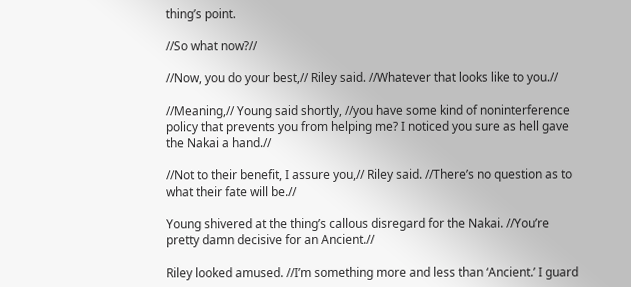thing’s point.

//So what now?//

//Now, you do your best,// Riley said. //Whatever that looks like to you.//

//Meaning,// Young said shortly, //you have some kind of noninterference policy that prevents you from helping me? I noticed you sure as hell gave the Nakai a hand.//

//Not to their benefit, I assure you,// Riley said. //There’s no question as to what their fate will be.//

Young shivered at the thing’s callous disregard for the Nakai. //You’re pretty damn decisive for an Ancient.//

Riley looked amused. //I’m something more and less than ‘Ancient.’ I guard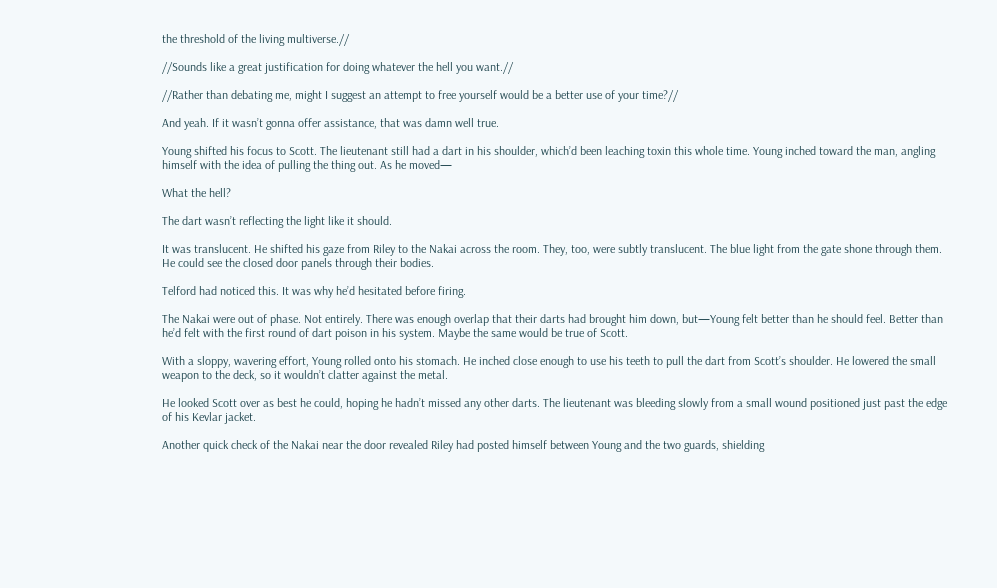the threshold of the living multiverse.//

//Sounds like a great justification for doing whatever the hell you want.//

//Rather than debating me, might I suggest an attempt to free yourself would be a better use of your time?//

And yeah. If it wasn’t gonna offer assistance, that was damn well true.

Young shifted his focus to Scott. The lieutenant still had a dart in his shoulder, which’d been leaching toxin this whole time. Young inched toward the man, angling himself with the idea of pulling the thing out. As he moved—

What the hell?

The dart wasn’t reflecting the light like it should.

It was translucent. He shifted his gaze from Riley to the Nakai across the room. They, too, were subtly translucent. The blue light from the gate shone through them. He could see the closed door panels through their bodies.

Telford had noticed this. It was why he’d hesitated before firing.

The Nakai were out of phase. Not entirely. There was enough overlap that their darts had brought him down, but—Young felt better than he should feel. Better than he’d felt with the first round of dart poison in his system. Maybe the same would be true of Scott.

With a sloppy, wavering effort, Young rolled onto his stomach. He inched close enough to use his teeth to pull the dart from Scott’s shoulder. He lowered the small weapon to the deck, so it wouldn’t clatter against the metal.

He looked Scott over as best he could, hoping he hadn’t missed any other darts. The lieutenant was bleeding slowly from a small wound positioned just past the edge of his Kevlar jacket.

Another quick check of the Nakai near the door revealed Riley had posted himself between Young and the two guards, shielding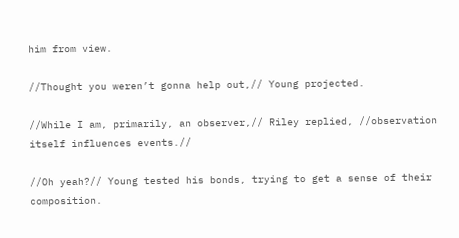him from view.

//Thought you weren’t gonna help out,// Young projected.

//While I am, primarily, an observer,// Riley replied, //observation itself influences events.//

//Oh yeah?// Young tested his bonds, trying to get a sense of their composition.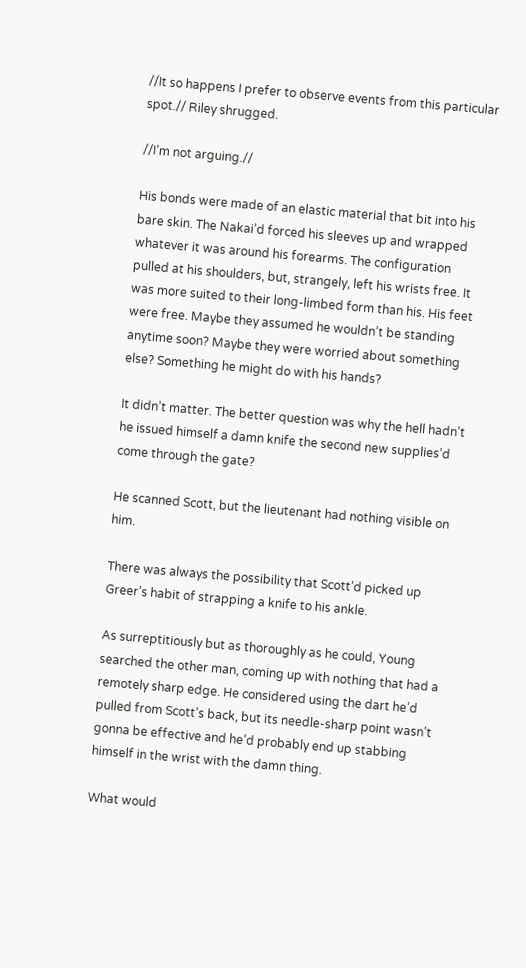//It so happens I prefer to observe events from this particular spot.// Riley shrugged.

//I’m not arguing.//

His bonds were made of an elastic material that bit into his bare skin. The Nakai’d forced his sleeves up and wrapped whatever it was around his forearms. The configuration pulled at his shoulders, but, strangely, left his wrists free. It was more suited to their long-limbed form than his. His feet were free. Maybe they assumed he wouldn’t be standing anytime soon? Maybe they were worried about something else? Something he might do with his hands?

It didn’t matter. The better question was why the hell hadn’t he issued himself a damn knife the second new supplies’d come through the gate?

He scanned Scott, but the lieutenant had nothing visible on him.

There was always the possibility that Scott’d picked up Greer’s habit of strapping a knife to his ankle.

As surreptitiously but as thoroughly as he could, Young searched the other man, coming up with nothing that had a remotely sharp edge. He considered using the dart he’d pulled from Scott’s back, but its needle-sharp point wasn’t gonna be effective and he’d probably end up stabbing himself in the wrist with the damn thing.

What would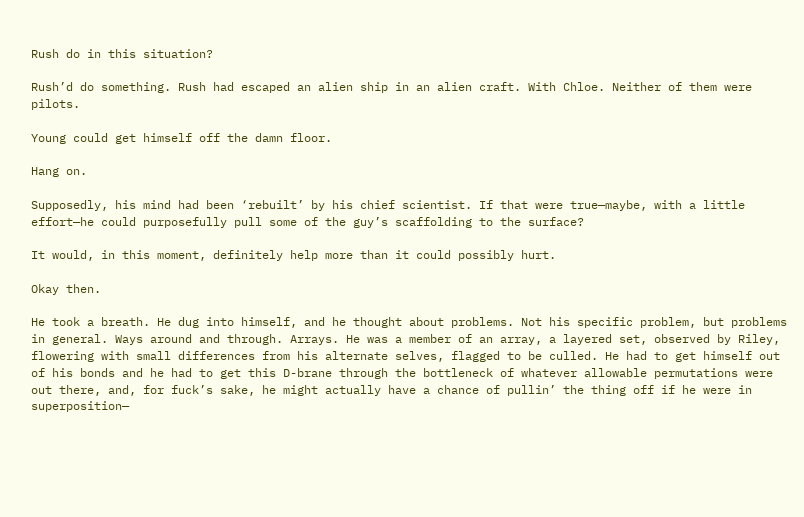Rush do in this situation?

Rush’d do something. Rush had escaped an alien ship in an alien craft. With Chloe. Neither of them were pilots.

Young could get himself off the damn floor.

Hang on.

Supposedly, his mind had been ‘rebuilt’ by his chief scientist. If that were true—maybe, with a little effort—he could purposefully pull some of the guy’s scaffolding to the surface?

It would, in this moment, definitely help more than it could possibly hurt.

Okay then.

He took a breath. He dug into himself, and he thought about problems. Not his specific problem, but problems in general. Ways around and through. Arrays. He was a member of an array, a layered set, observed by Riley, flowering with small differences from his alternate selves, flagged to be culled. He had to get himself out of his bonds and he had to get this D-brane through the bottleneck of whatever allowable permutations were out there, and, for fuck’s sake, he might actually have a chance of pullin’ the thing off if he were in superposition—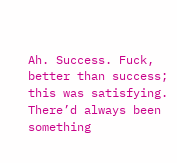Ah. Success. Fuck, better than success; this was satisfying. There’d always been something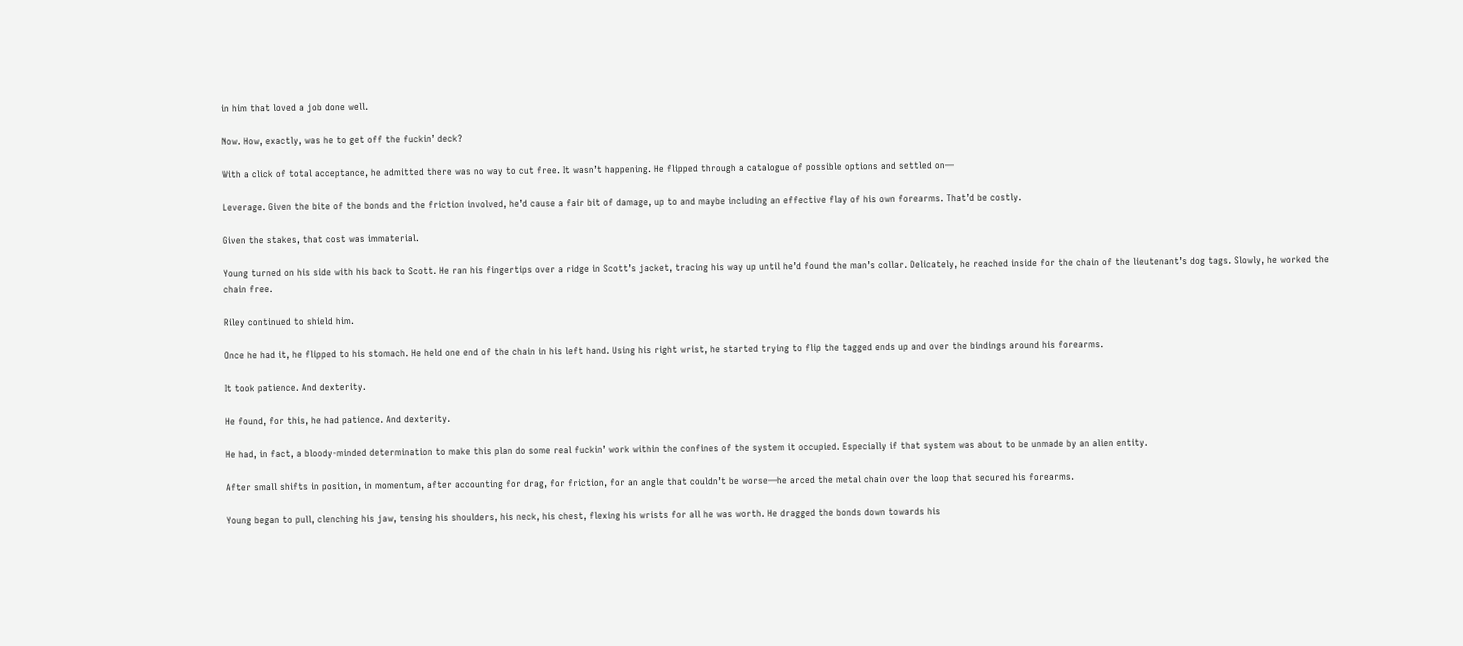in him that loved a job done well.

Now. How, exactly, was he to get off the fuckin’ deck?

With a click of total acceptance, he admitted there was no way to cut free. It wasn’t happening. He flipped through a catalogue of possible options and settled on—

Leverage. Given the bite of the bonds and the friction involved, he’d cause a fair bit of damage, up to and maybe including an effective flay of his own forearms. That’d be costly.

Given the stakes, that cost was immaterial.

Young turned on his side with his back to Scott. He ran his fingertips over a ridge in Scott’s jacket, tracing his way up until he’d found the man’s collar. Delicately, he reached inside for the chain of the lieutenant’s dog tags. Slowly, he worked the chain free.

Riley continued to shield him.

Once he had it, he flipped to his stomach. He held one end of the chain in his left hand. Using his right wrist, he started trying to flip the tagged ends up and over the bindings around his forearms.

It took patience. And dexterity.

He found, for this, he had patience. And dexterity.

He had, in fact, a bloody-minded determination to make this plan do some real fuckin’ work within the confines of the system it occupied. Especially if that system was about to be unmade by an alien entity.

After small shifts in position, in momentum, after accounting for drag, for friction, for an angle that couldn’t be worse—he arced the metal chain over the loop that secured his forearms.

Young began to pull, clenching his jaw, tensing his shoulders, his neck, his chest, flexing his wrists for all he was worth. He dragged the bonds down towards his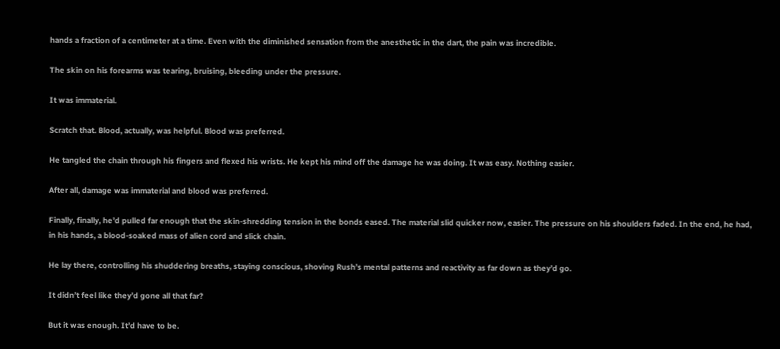hands a fraction of a centimeter at a time. Even with the diminished sensation from the anesthetic in the dart, the pain was incredible.

The skin on his forearms was tearing, bruising, bleeding under the pressure.

It was immaterial.

Scratch that. Blood, actually, was helpful. Blood was preferred.

He tangled the chain through his fingers and flexed his wrists. He kept his mind off the damage he was doing. It was easy. Nothing easier.

After all, damage was immaterial and blood was preferred.

Finally, finally, he’d pulled far enough that the skin-shredding tension in the bonds eased. The material slid quicker now, easier. The pressure on his shoulders faded. In the end, he had, in his hands, a blood-soaked mass of alien cord and slick chain.

He lay there, controlling his shuddering breaths, staying conscious, shoving Rush’s mental patterns and reactivity as far down as they’d go.

It didn’t feel like they’d gone all that far?

But it was enough. It’d have to be.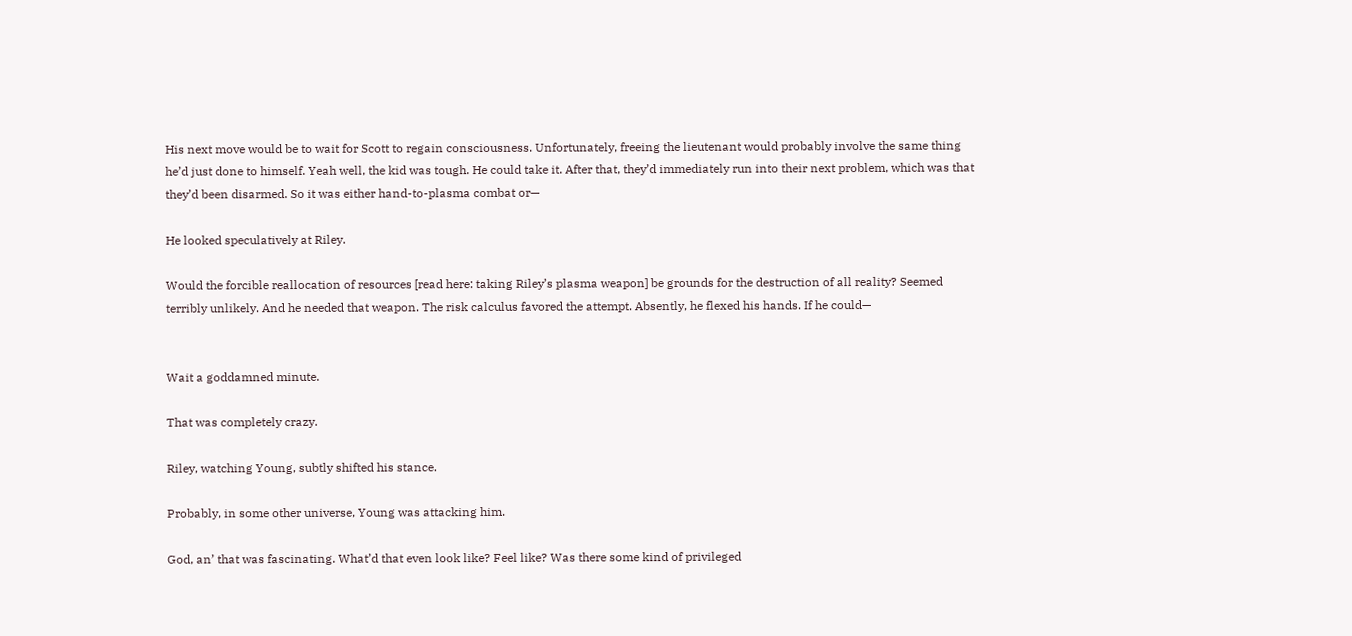His next move would be to wait for Scott to regain consciousness. Unfortunately, freeing the lieutenant would probably involve the same thing he’d just done to himself. Yeah well, the kid was tough. He could take it. After that, they’d immediately run into their next problem, which was that they’d been disarmed. So it was either hand-to-plasma combat or—

He looked speculatively at Riley.

Would the forcible reallocation of resources [read here: taking Riley’s plasma weapon] be grounds for the destruction of all reality? Seemed terribly unlikely. And he needed that weapon. The risk calculus favored the attempt. Absently, he flexed his hands. If he could—


Wait a goddamned minute.

That was completely crazy.

Riley, watching Young, subtly shifted his stance.

Probably, in some other universe, Young was attacking him.

God, an’ that was fascinating. What’d that even look like? Feel like? Was there some kind of privileged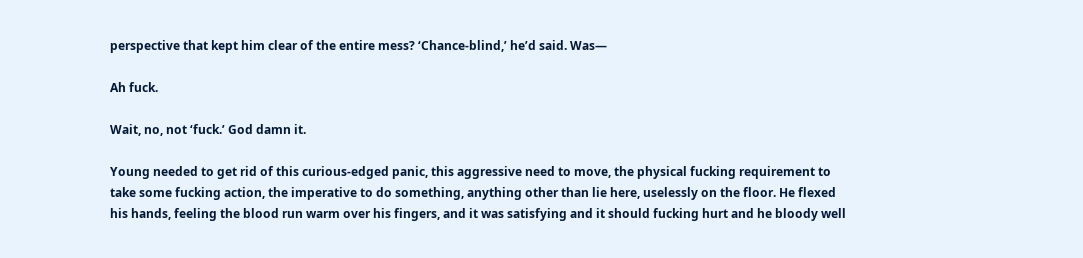perspective that kept him clear of the entire mess? ‘Chance-blind,’ he’d said. Was—

Ah fuck.

Wait, no, not ‘fuck.’ God damn it.

Young needed to get rid of this curious-edged panic, this aggressive need to move, the physical fucking requirement to take some fucking action, the imperative to do something, anything other than lie here, uselessly on the floor. He flexed his hands, feeling the blood run warm over his fingers, and it was satisfying and it should fucking hurt and he bloody well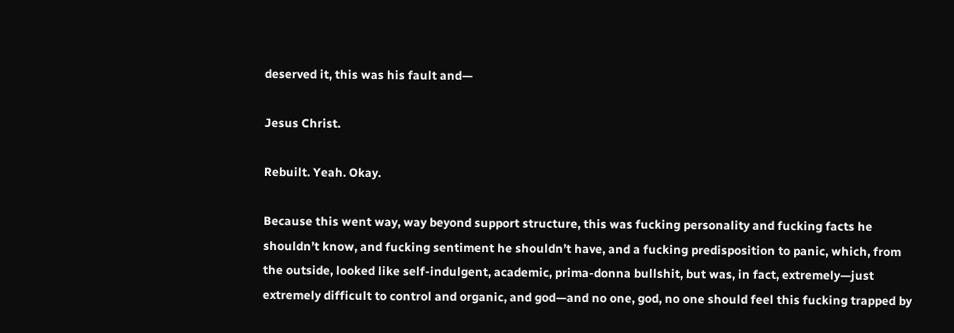deserved it, this was his fault and—

Jesus Christ.

Rebuilt. Yeah. Okay.

Because this went way, way beyond support structure, this was fucking personality and fucking facts he shouldn’t know, and fucking sentiment he shouldn’t have, and a fucking predisposition to panic, which, from the outside, looked like self-indulgent, academic, prima-donna bullshit, but was, in fact, extremely—just extremely difficult to control and organic, and god—and no one, god, no one should feel this fucking trapped by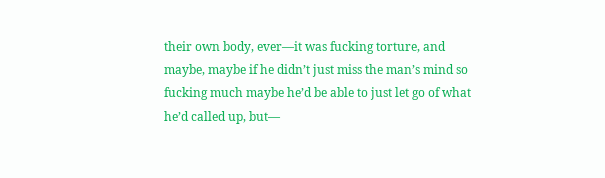their own body, ever—it was fucking torture, and maybe, maybe if he didn’t just miss the man’s mind so fucking much maybe he’d be able to just let go of what he’d called up, but—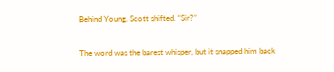Behind Young, Scott shifted. “Sir?”

The word was the barest whisper, but it snapped him back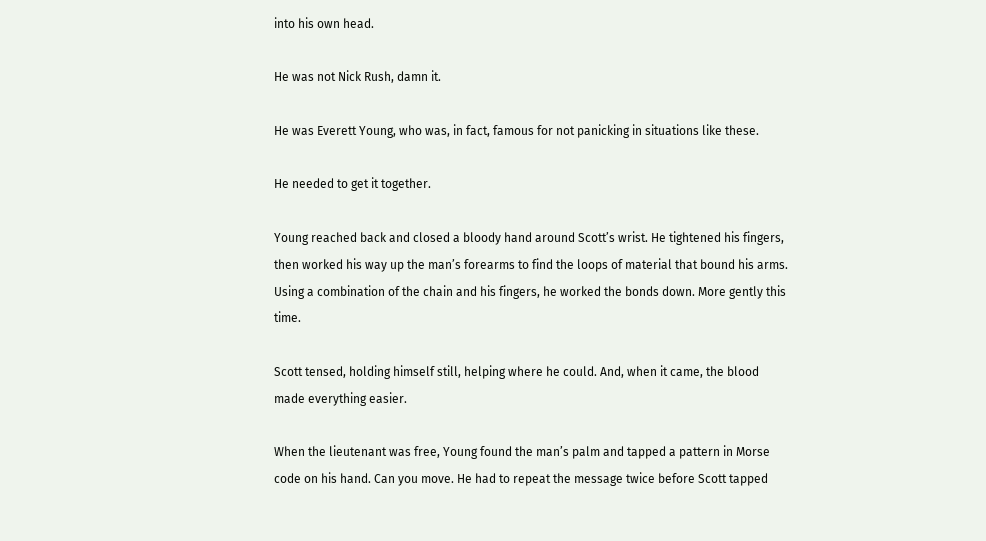into his own head.

He was not Nick Rush, damn it.

He was Everett Young, who was, in fact, famous for not panicking in situations like these.

He needed to get it together.

Young reached back and closed a bloody hand around Scott’s wrist. He tightened his fingers, then worked his way up the man’s forearms to find the loops of material that bound his arms. Using a combination of the chain and his fingers, he worked the bonds down. More gently this time.

Scott tensed, holding himself still, helping where he could. And, when it came, the blood made everything easier.

When the lieutenant was free, Young found the man’s palm and tapped a pattern in Morse code on his hand. Can you move. He had to repeat the message twice before Scott tapped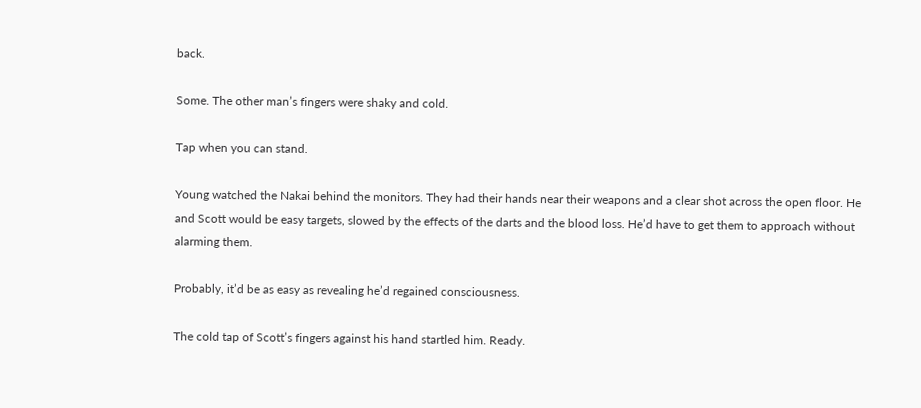back.

Some. The other man’s fingers were shaky and cold.

Tap when you can stand.

Young watched the Nakai behind the monitors. They had their hands near their weapons and a clear shot across the open floor. He and Scott would be easy targets, slowed by the effects of the darts and the blood loss. He’d have to get them to approach without alarming them.

Probably, it’d be as easy as revealing he’d regained consciousness.

The cold tap of Scott’s fingers against his hand startled him. Ready.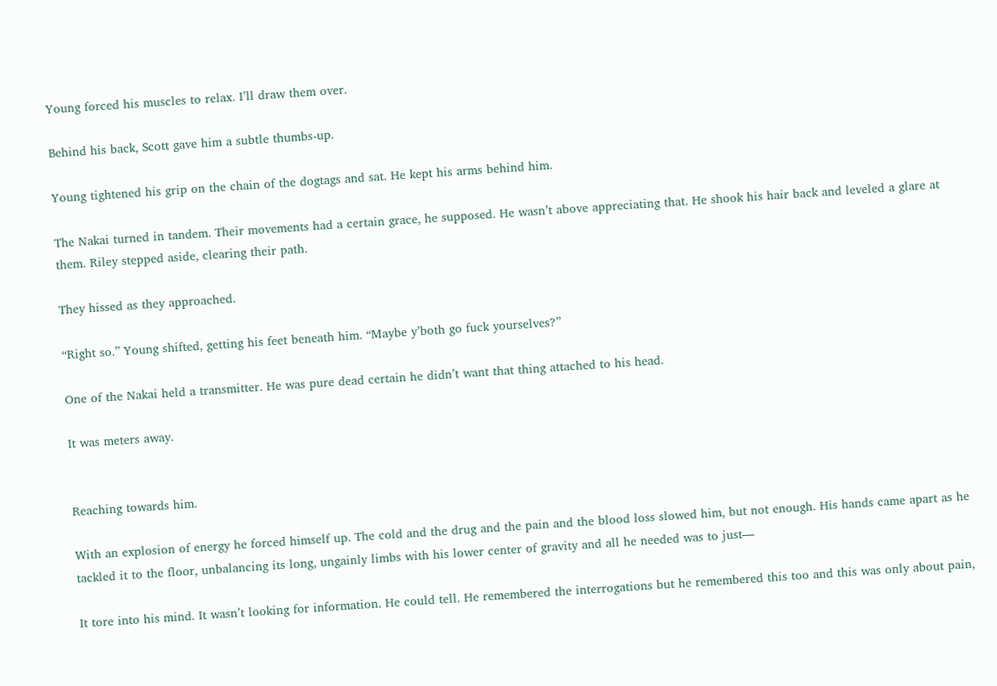Young forced his muscles to relax. I’ll draw them over.

Behind his back, Scott gave him a subtle thumbs-up.

Young tightened his grip on the chain of the dogtags and sat. He kept his arms behind him.

The Nakai turned in tandem. Their movements had a certain grace, he supposed. He wasn’t above appreciating that. He shook his hair back and leveled a glare at them. Riley stepped aside, clearing their path.

They hissed as they approached.

“Right so.” Young shifted, getting his feet beneath him. “Maybe y’both go fuck yourselves?”

One of the Nakai held a transmitter. He was pure dead certain he didn’t want that thing attached to his head.

It was meters away.


Reaching towards him.

With an explosion of energy he forced himself up. The cold and the drug and the pain and the blood loss slowed him, but not enough. His hands came apart as he tackled it to the floor, unbalancing its long, ungainly limbs with his lower center of gravity and all he needed was to just—

It tore into his mind. It wasn’t looking for information. He could tell. He remembered the interrogations but he remembered this too and this was only about pain,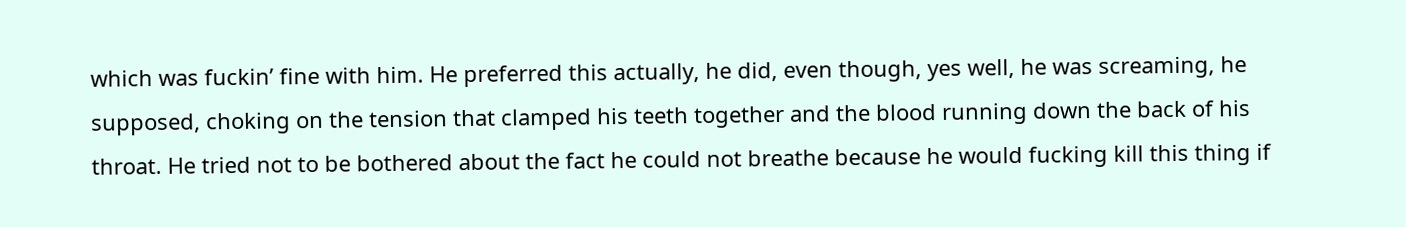which was fuckin’ fine with him. He preferred this actually, he did, even though, yes well, he was screaming, he supposed, choking on the tension that clamped his teeth together and the blood running down the back of his throat. He tried not to be bothered about the fact he could not breathe because he would fucking kill this thing if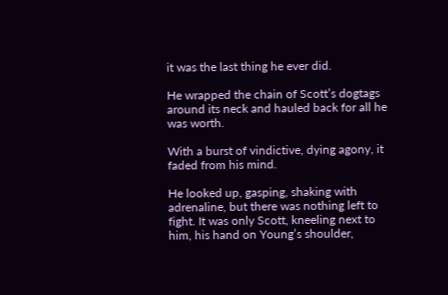it was the last thing he ever did.

He wrapped the chain of Scott’s dogtags around its neck and hauled back for all he was worth.

With a burst of vindictive, dying agony, it faded from his mind.

He looked up, gasping, shaking with adrenaline, but there was nothing left to fight. It was only Scott, kneeling next to him, his hand on Young’s shoulder,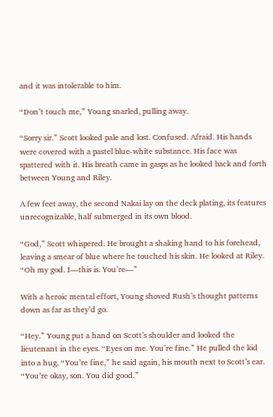and it was intolerable to him.

“Don’t touch me,” Young snarled, pulling away.

“Sorry sir.” Scott looked pale and lost. Confused. Afraid. His hands were covered with a pastel blue-white substance. His face was spattered with it. His breath came in gasps as he looked back and forth between Young and Riley.

A few feet away, the second Nakai lay on the deck plating, its features unrecognizable, half submerged in its own blood.

“God,” Scott whispered. He brought a shaking hand to his forehead, leaving a smear of blue where he touched his skin. He looked at Riley. “Oh my god. I—this is. You’re—”

With a heroic mental effort, Young shoved Rush’s thought patterns down as far as they’d go.

“Hey.” Young put a hand on Scott’s shoulder and looked the lieutenant in the eyes. “Eyes on me. You’re fine.” He pulled the kid into a hug. “You’re fine,” he said again, his mouth next to Scott’s ear. “You’re okay, son. You did good.”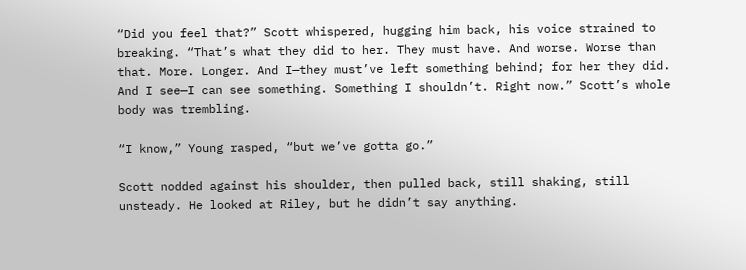“Did you feel that?” Scott whispered, hugging him back, his voice strained to breaking. “That’s what they did to her. They must have. And worse. Worse than that. More. Longer. And I—they must’ve left something behind; for her they did. And I see—I can see something. Something I shouldn’t. Right now.” Scott’s whole body was trembling.

“I know,” Young rasped, “but we’ve gotta go.”

Scott nodded against his shoulder, then pulled back, still shaking, still unsteady. He looked at Riley, but he didn’t say anything.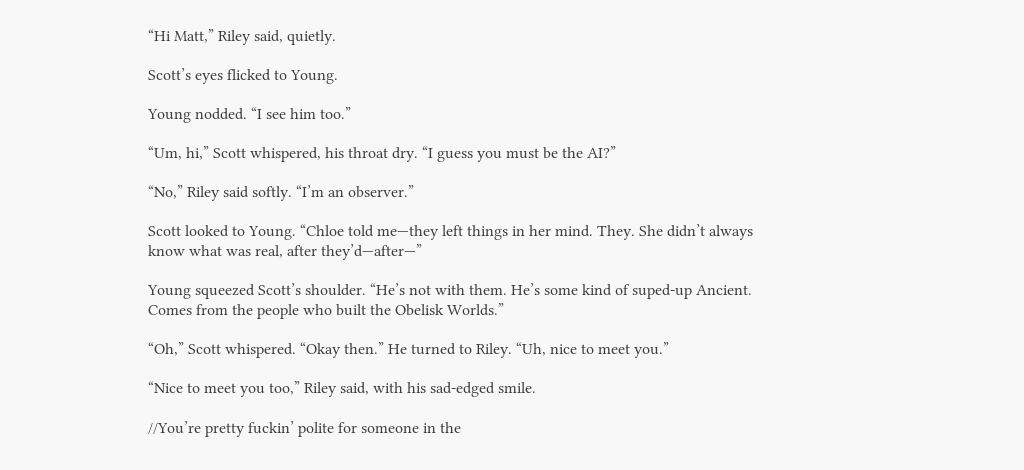“Hi Matt,” Riley said, quietly.

Scott’s eyes flicked to Young.

Young nodded. “I see him too.”

“Um, hi,” Scott whispered, his throat dry. “I guess you must be the AI?”

“No,” Riley said softly. “I’m an observer.”

Scott looked to Young. “Chloe told me—they left things in her mind. They. She didn’t always know what was real, after they’d—after—”

Young squeezed Scott’s shoulder. “He’s not with them. He’s some kind of suped-up Ancient. Comes from the people who built the Obelisk Worlds.”

“Oh,” Scott whispered. “Okay then.” He turned to Riley. “Uh, nice to meet you.”

“Nice to meet you too,” Riley said, with his sad-edged smile.

//You’re pretty fuckin’ polite for someone in the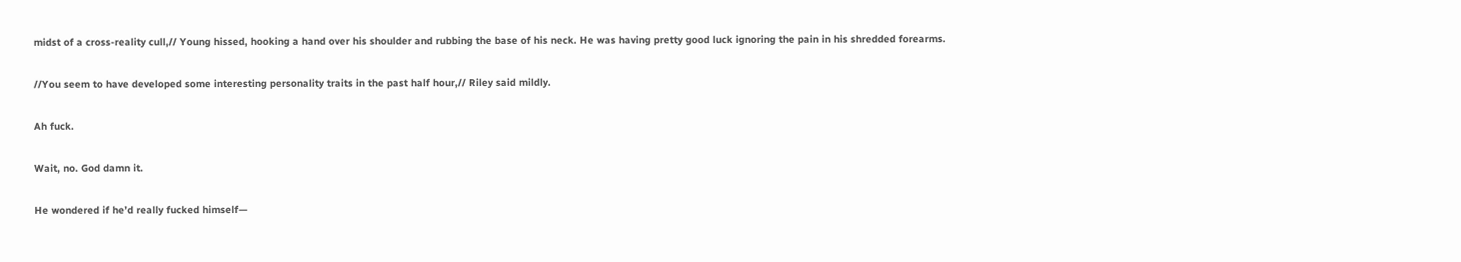midst of a cross-reality cull,// Young hissed, hooking a hand over his shoulder and rubbing the base of his neck. He was having pretty good luck ignoring the pain in his shredded forearms.

//You seem to have developed some interesting personality traits in the past half hour,// Riley said mildly.

Ah fuck.

Wait, no. God damn it.

He wondered if he’d really fucked himself—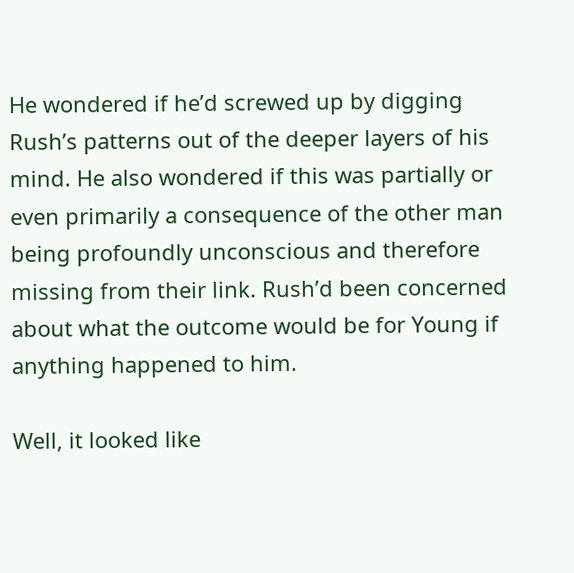He wondered if he’d screwed up by digging Rush’s patterns out of the deeper layers of his mind. He also wondered if this was partially or even primarily a consequence of the other man being profoundly unconscious and therefore missing from their link. Rush’d been concerned about what the outcome would be for Young if anything happened to him.

Well, it looked like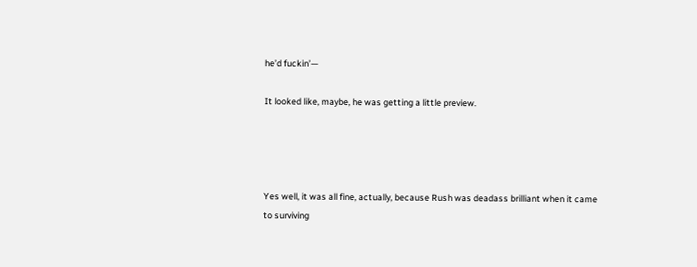he’d fuckin’—

It looked like, maybe, he was getting a little preview.




Yes well, it was all fine, actually, because Rush was deadass brilliant when it came to surviving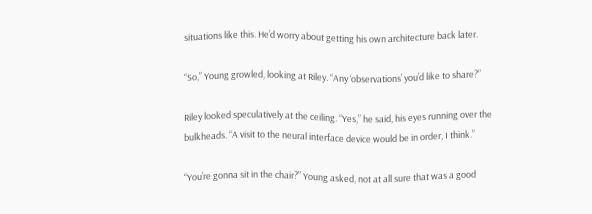situations like this. He’d worry about getting his own architecture back later.

“So,” Young growled, looking at Riley. “Any ‘observations’ you’d like to share?”

Riley looked speculatively at the ceiling. “Yes,” he said, his eyes running over the bulkheads. “A visit to the neural interface device would be in order, I think.”

“You’re gonna sit in the chair?” Young asked, not at all sure that was a good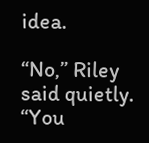idea.

“No,” Riley said quietly. “You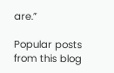are.”

Popular posts from this blog